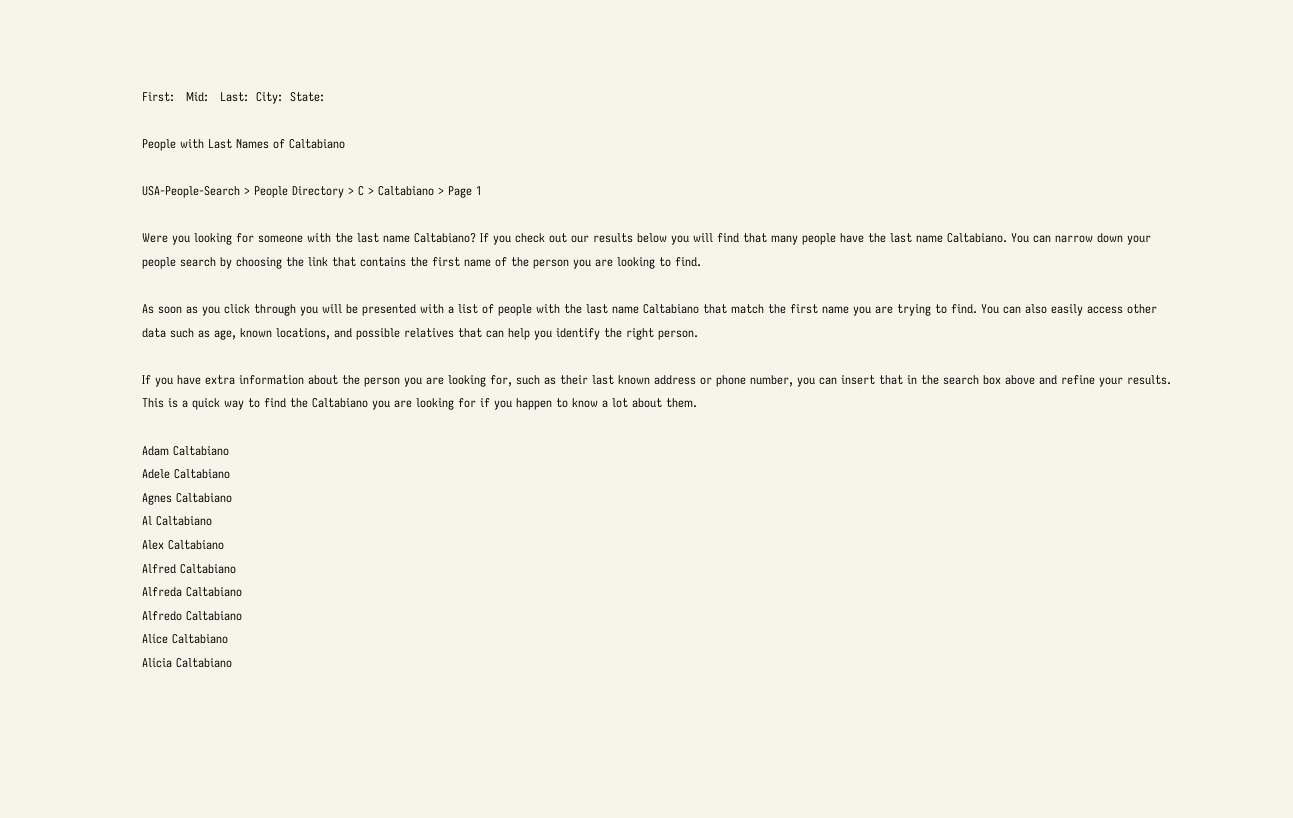First:   Mid:   Last:  City:  State:

People with Last Names of Caltabiano

USA-People-Search > People Directory > C > Caltabiano > Page 1

Were you looking for someone with the last name Caltabiano? If you check out our results below you will find that many people have the last name Caltabiano. You can narrow down your people search by choosing the link that contains the first name of the person you are looking to find.

As soon as you click through you will be presented with a list of people with the last name Caltabiano that match the first name you are trying to find. You can also easily access other data such as age, known locations, and possible relatives that can help you identify the right person.

If you have extra information about the person you are looking for, such as their last known address or phone number, you can insert that in the search box above and refine your results. This is a quick way to find the Caltabiano you are looking for if you happen to know a lot about them.

Adam Caltabiano
Adele Caltabiano
Agnes Caltabiano
Al Caltabiano
Alex Caltabiano
Alfred Caltabiano
Alfreda Caltabiano
Alfredo Caltabiano
Alice Caltabiano
Alicia Caltabiano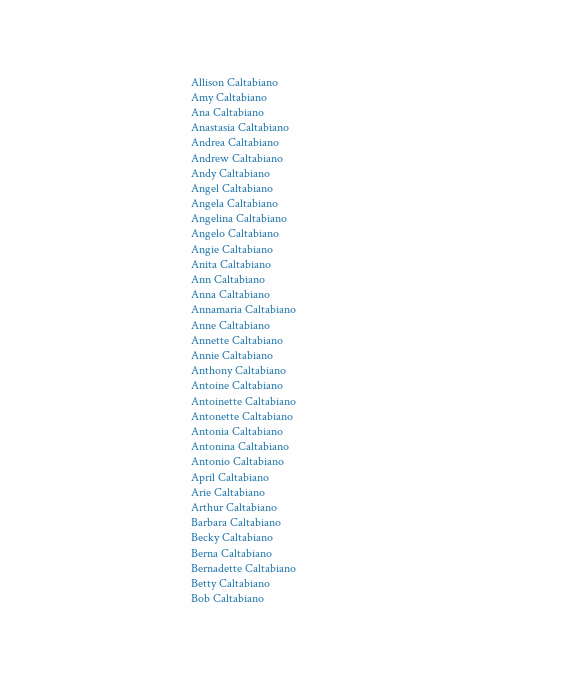Allison Caltabiano
Amy Caltabiano
Ana Caltabiano
Anastasia Caltabiano
Andrea Caltabiano
Andrew Caltabiano
Andy Caltabiano
Angel Caltabiano
Angela Caltabiano
Angelina Caltabiano
Angelo Caltabiano
Angie Caltabiano
Anita Caltabiano
Ann Caltabiano
Anna Caltabiano
Annamaria Caltabiano
Anne Caltabiano
Annette Caltabiano
Annie Caltabiano
Anthony Caltabiano
Antoine Caltabiano
Antoinette Caltabiano
Antonette Caltabiano
Antonia Caltabiano
Antonina Caltabiano
Antonio Caltabiano
April Caltabiano
Arie Caltabiano
Arthur Caltabiano
Barbara Caltabiano
Becky Caltabiano
Berna Caltabiano
Bernadette Caltabiano
Betty Caltabiano
Bob Caltabiano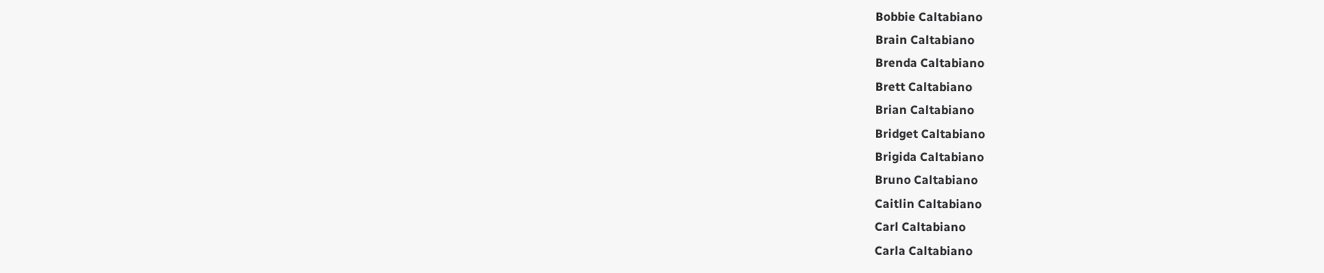Bobbie Caltabiano
Brain Caltabiano
Brenda Caltabiano
Brett Caltabiano
Brian Caltabiano
Bridget Caltabiano
Brigida Caltabiano
Bruno Caltabiano
Caitlin Caltabiano
Carl Caltabiano
Carla Caltabiano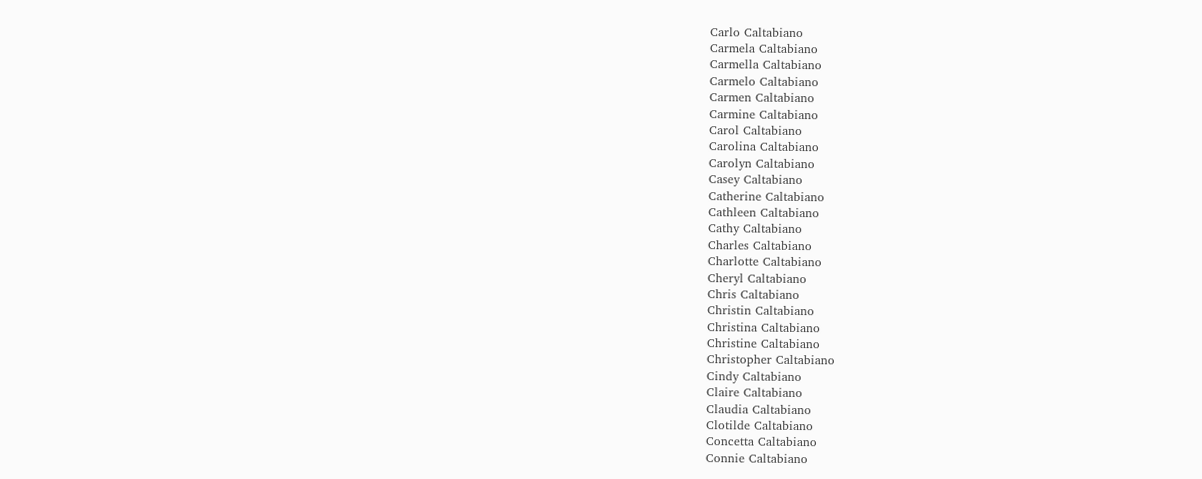Carlo Caltabiano
Carmela Caltabiano
Carmella Caltabiano
Carmelo Caltabiano
Carmen Caltabiano
Carmine Caltabiano
Carol Caltabiano
Carolina Caltabiano
Carolyn Caltabiano
Casey Caltabiano
Catherine Caltabiano
Cathleen Caltabiano
Cathy Caltabiano
Charles Caltabiano
Charlotte Caltabiano
Cheryl Caltabiano
Chris Caltabiano
Christin Caltabiano
Christina Caltabiano
Christine Caltabiano
Christopher Caltabiano
Cindy Caltabiano
Claire Caltabiano
Claudia Caltabiano
Clotilde Caltabiano
Concetta Caltabiano
Connie Caltabiano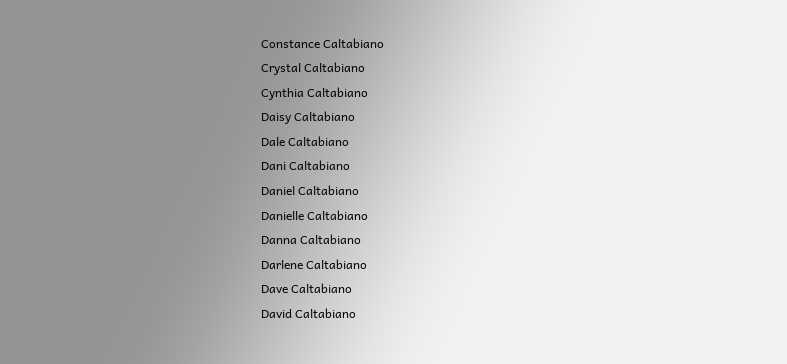Constance Caltabiano
Crystal Caltabiano
Cynthia Caltabiano
Daisy Caltabiano
Dale Caltabiano
Dani Caltabiano
Daniel Caltabiano
Danielle Caltabiano
Danna Caltabiano
Darlene Caltabiano
Dave Caltabiano
David Caltabiano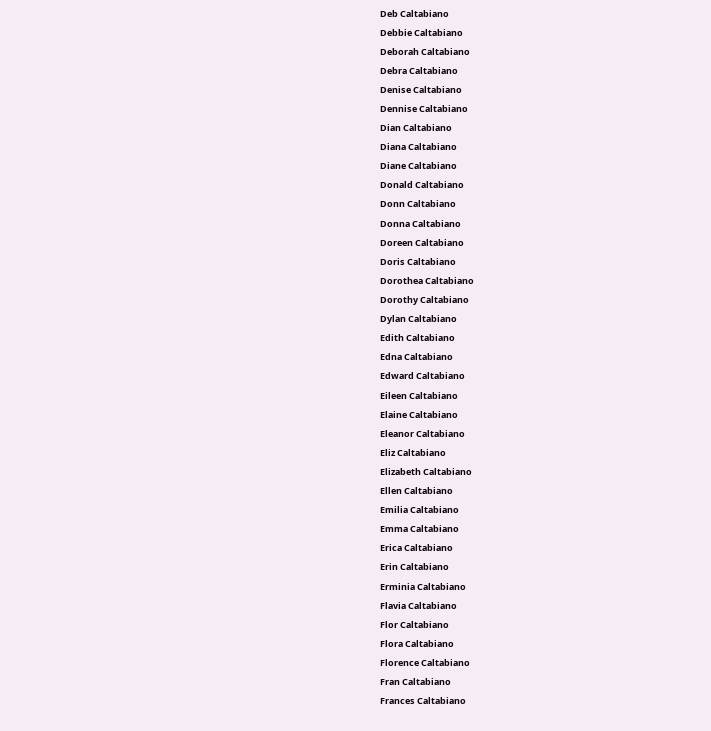Deb Caltabiano
Debbie Caltabiano
Deborah Caltabiano
Debra Caltabiano
Denise Caltabiano
Dennise Caltabiano
Dian Caltabiano
Diana Caltabiano
Diane Caltabiano
Donald Caltabiano
Donn Caltabiano
Donna Caltabiano
Doreen Caltabiano
Doris Caltabiano
Dorothea Caltabiano
Dorothy Caltabiano
Dylan Caltabiano
Edith Caltabiano
Edna Caltabiano
Edward Caltabiano
Eileen Caltabiano
Elaine Caltabiano
Eleanor Caltabiano
Eliz Caltabiano
Elizabeth Caltabiano
Ellen Caltabiano
Emilia Caltabiano
Emma Caltabiano
Erica Caltabiano
Erin Caltabiano
Erminia Caltabiano
Flavia Caltabiano
Flor Caltabiano
Flora Caltabiano
Florence Caltabiano
Fran Caltabiano
Frances Caltabiano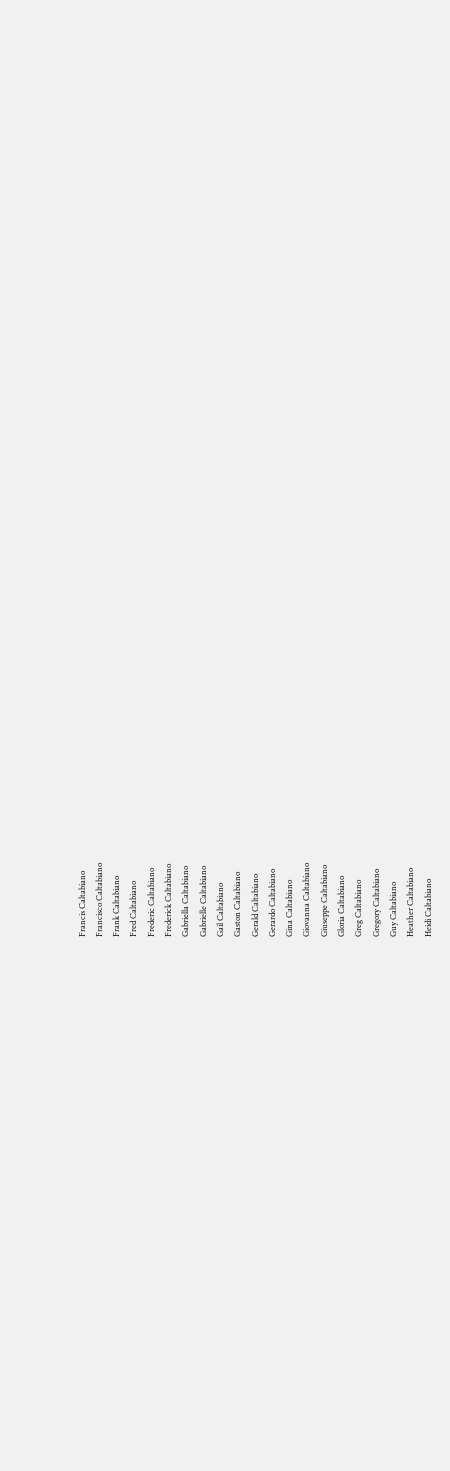Francis Caltabiano
Francisco Caltabiano
Frank Caltabiano
Fred Caltabiano
Frederic Caltabiano
Frederick Caltabiano
Gabriella Caltabiano
Gabrielle Caltabiano
Gail Caltabiano
Gaston Caltabiano
Gerald Caltabiano
Gerardo Caltabiano
Gina Caltabiano
Giovanna Caltabiano
Giuseppe Caltabiano
Gloria Caltabiano
Greg Caltabiano
Gregory Caltabiano
Guy Caltabiano
Heather Caltabiano
Heidi Caltabiano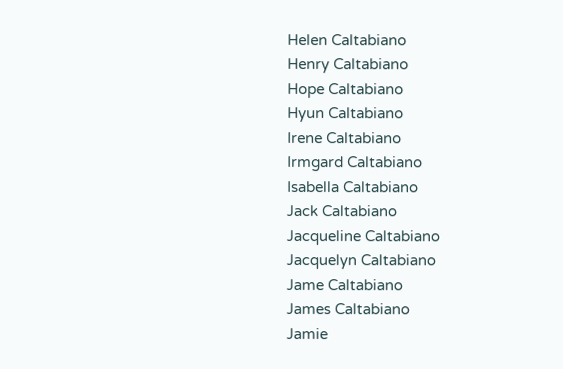Helen Caltabiano
Henry Caltabiano
Hope Caltabiano
Hyun Caltabiano
Irene Caltabiano
Irmgard Caltabiano
Isabella Caltabiano
Jack Caltabiano
Jacqueline Caltabiano
Jacquelyn Caltabiano
Jame Caltabiano
James Caltabiano
Jamie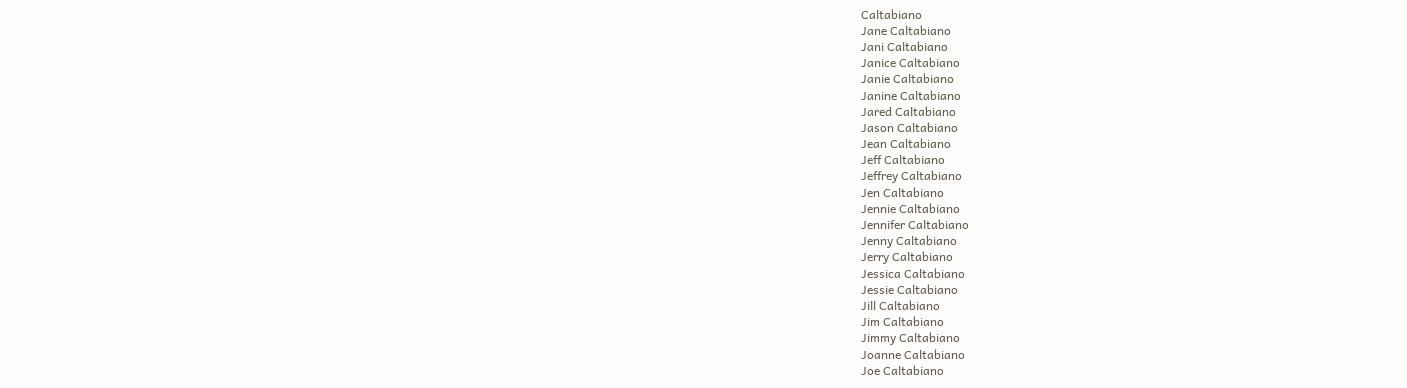Caltabiano
Jane Caltabiano
Jani Caltabiano
Janice Caltabiano
Janie Caltabiano
Janine Caltabiano
Jared Caltabiano
Jason Caltabiano
Jean Caltabiano
Jeff Caltabiano
Jeffrey Caltabiano
Jen Caltabiano
Jennie Caltabiano
Jennifer Caltabiano
Jenny Caltabiano
Jerry Caltabiano
Jessica Caltabiano
Jessie Caltabiano
Jill Caltabiano
Jim Caltabiano
Jimmy Caltabiano
Joanne Caltabiano
Joe Caltabiano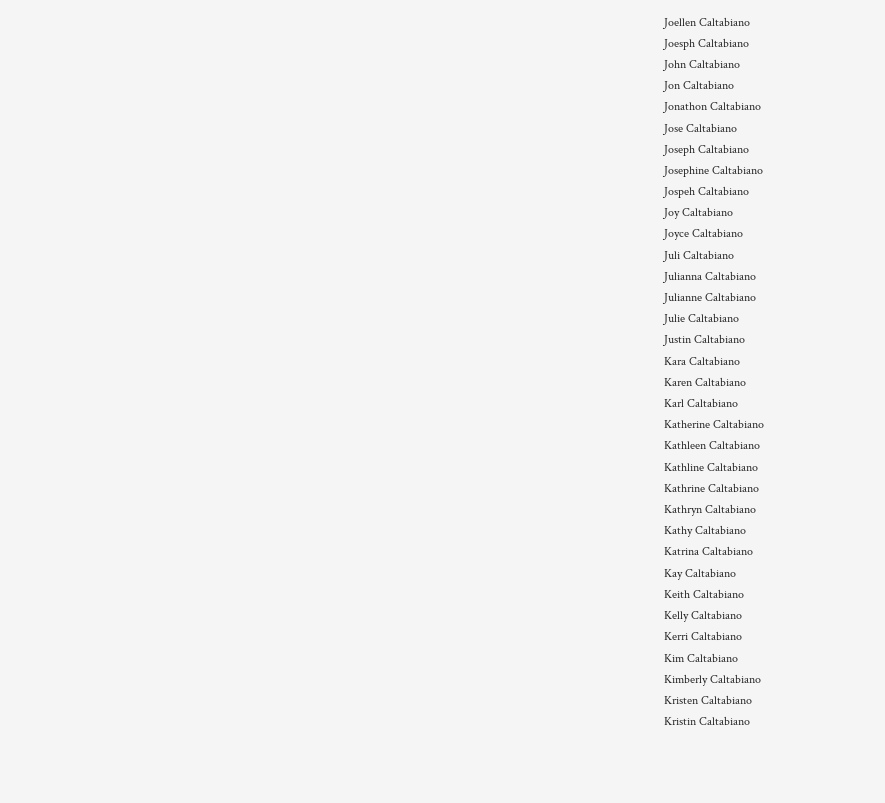Joellen Caltabiano
Joesph Caltabiano
John Caltabiano
Jon Caltabiano
Jonathon Caltabiano
Jose Caltabiano
Joseph Caltabiano
Josephine Caltabiano
Jospeh Caltabiano
Joy Caltabiano
Joyce Caltabiano
Juli Caltabiano
Julianna Caltabiano
Julianne Caltabiano
Julie Caltabiano
Justin Caltabiano
Kara Caltabiano
Karen Caltabiano
Karl Caltabiano
Katherine Caltabiano
Kathleen Caltabiano
Kathline Caltabiano
Kathrine Caltabiano
Kathryn Caltabiano
Kathy Caltabiano
Katrina Caltabiano
Kay Caltabiano
Keith Caltabiano
Kelly Caltabiano
Kerri Caltabiano
Kim Caltabiano
Kimberly Caltabiano
Kristen Caltabiano
Kristin Caltabiano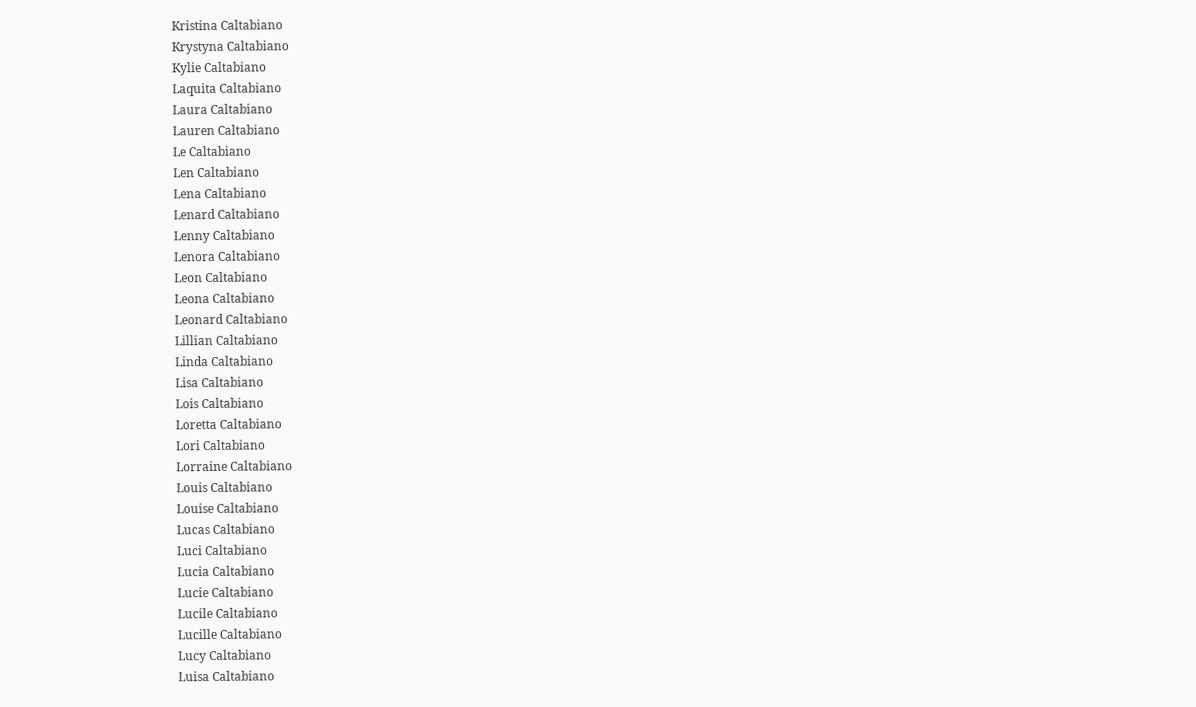Kristina Caltabiano
Krystyna Caltabiano
Kylie Caltabiano
Laquita Caltabiano
Laura Caltabiano
Lauren Caltabiano
Le Caltabiano
Len Caltabiano
Lena Caltabiano
Lenard Caltabiano
Lenny Caltabiano
Lenora Caltabiano
Leon Caltabiano
Leona Caltabiano
Leonard Caltabiano
Lillian Caltabiano
Linda Caltabiano
Lisa Caltabiano
Lois Caltabiano
Loretta Caltabiano
Lori Caltabiano
Lorraine Caltabiano
Louis Caltabiano
Louise Caltabiano
Lucas Caltabiano
Luci Caltabiano
Lucia Caltabiano
Lucie Caltabiano
Lucile Caltabiano
Lucille Caltabiano
Lucy Caltabiano
Luisa Caltabiano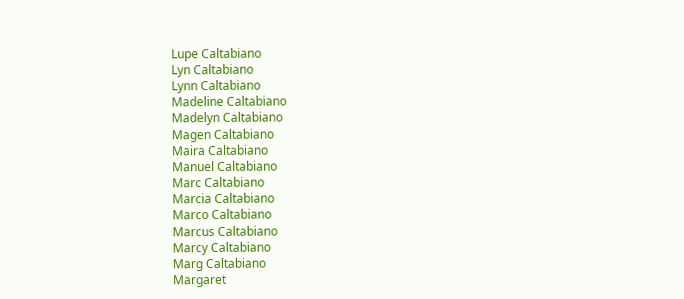Lupe Caltabiano
Lyn Caltabiano
Lynn Caltabiano
Madeline Caltabiano
Madelyn Caltabiano
Magen Caltabiano
Maira Caltabiano
Manuel Caltabiano
Marc Caltabiano
Marcia Caltabiano
Marco Caltabiano
Marcus Caltabiano
Marcy Caltabiano
Marg Caltabiano
Margaret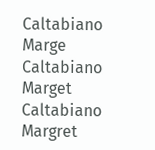Caltabiano
Marge Caltabiano
Marget Caltabiano
Margret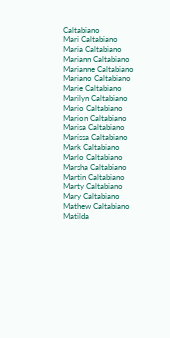Caltabiano
Mari Caltabiano
Maria Caltabiano
Mariann Caltabiano
Marianne Caltabiano
Mariano Caltabiano
Marie Caltabiano
Marilyn Caltabiano
Mario Caltabiano
Marion Caltabiano
Marisa Caltabiano
Marissa Caltabiano
Mark Caltabiano
Marlo Caltabiano
Marsha Caltabiano
Martin Caltabiano
Marty Caltabiano
Mary Caltabiano
Mathew Caltabiano
Matilda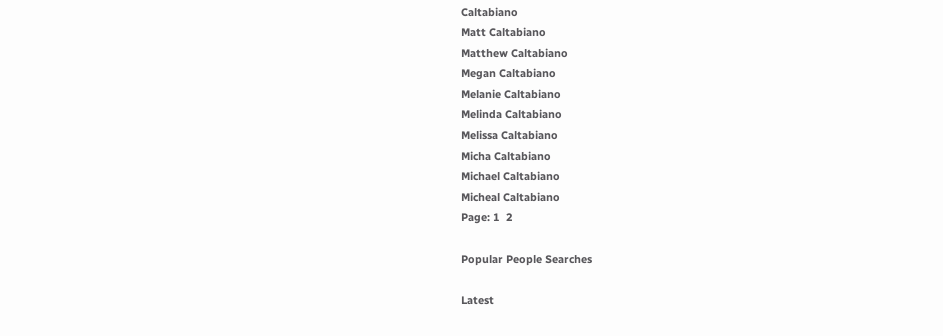Caltabiano
Matt Caltabiano
Matthew Caltabiano
Megan Caltabiano
Melanie Caltabiano
Melinda Caltabiano
Melissa Caltabiano
Micha Caltabiano
Michael Caltabiano
Micheal Caltabiano
Page: 1  2

Popular People Searches

Latest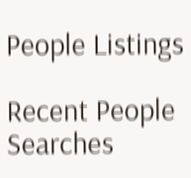People Listings

Recent People Searches